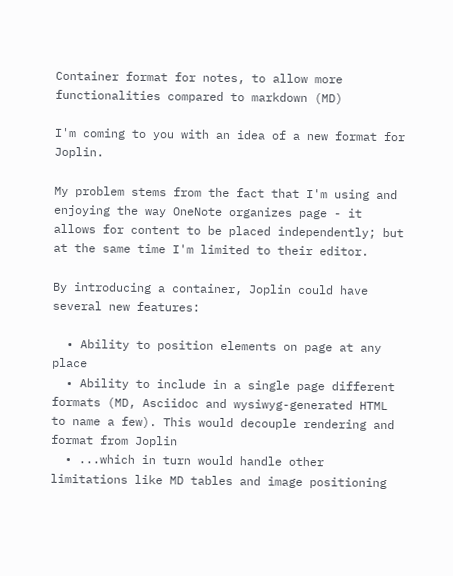Container format for notes, to allow more functionalities compared to markdown (MD)

I'm coming to you with an idea of a new format for Joplin.

My problem stems from the fact that I'm using and enjoying the way OneNote organizes page - it allows for content to be placed independently; but at the same time I'm limited to their editor.

By introducing a container, Joplin could have several new features:

  • Ability to position elements on page at any place
  • Ability to include in a single page different formats (MD, Asciidoc and wysiwyg-generated HTML to name a few). This would decouple rendering and format from Joplin
  • ...which in turn would handle other limitations like MD tables and image positioning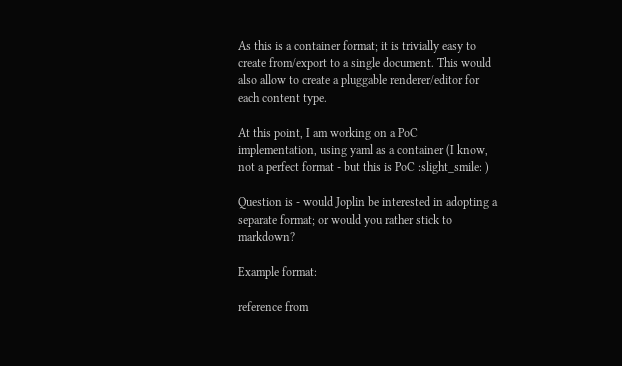As this is a container format; it is trivially easy to create from/export to a single document. This would also allow to create a pluggable renderer/editor for each content type.

At this point, I am working on a PoC implementation, using yaml as a container (I know, not a perfect format - but this is PoC :slight_smile: )

Question is - would Joplin be interested in adopting a separate format; or would you rather stick to markdown?

Example format:

reference from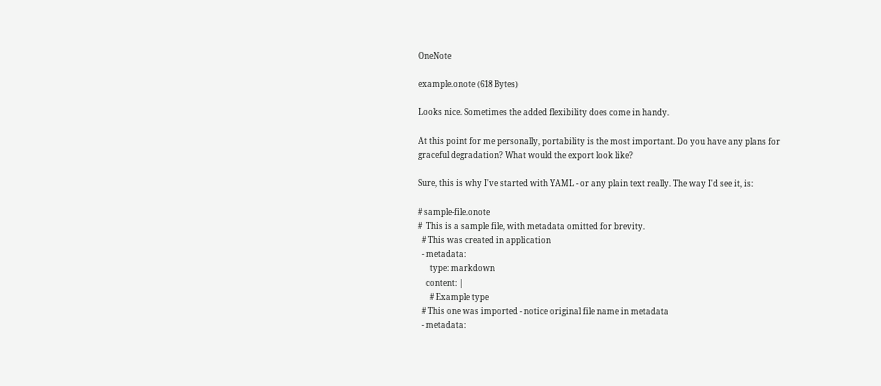OneNote

example.onote (618 Bytes)

Looks nice. Sometimes the added flexibility does come in handy.

At this point for me personally, portability is the most important. Do you have any plans for graceful degradation? What would the export look like?

Sure, this is why I've started with YAML - or any plain text really. The way I'd see it, is:

# sample-file.onote
#  This is a sample file, with metadata omitted for brevity.
  # This was created in application
  - metadata:
      type: markdown
    content: |
      # Example type
  # This one was imported - notice original file name in metadata
  - metadata: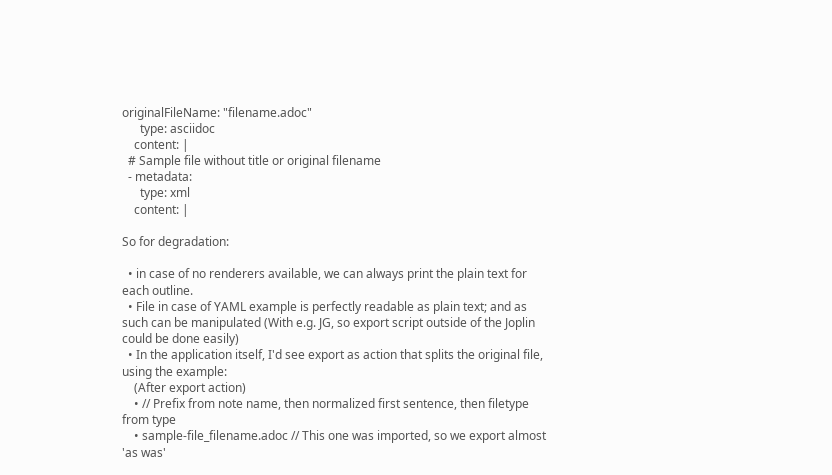originalFileName: "filename.adoc"
      type: asciidoc
    content: |
  # Sample file without title or original filename
  - metadata:
      type: xml
    content: |

So for degradation:

  • in case of no renderers available, we can always print the plain text for each outline.
  • File in case of YAML example is perfectly readable as plain text; and as such can be manipulated (With e.g. JG, so export script outside of the Joplin could be done easily)
  • In the application itself, I'd see export as action that splits the original file, using the example:
    (After export action)
    • // Prefix from note name, then normalized first sentence, then filetype from type
    • sample-file_filename.adoc // This one was imported, so we export almost 'as was'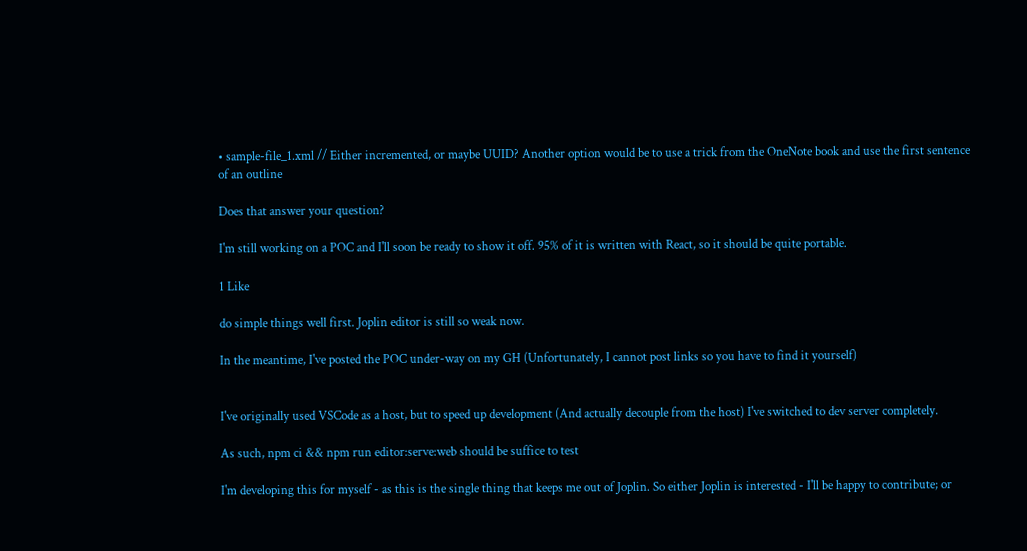• sample-file_1.xml // Either incremented, or maybe UUID? Another option would be to use a trick from the OneNote book and use the first sentence of an outline

Does that answer your question?

I'm still working on a POC and I'll soon be ready to show it off. 95% of it is written with React, so it should be quite portable.

1 Like

do simple things well first. Joplin editor is still so weak now.

In the meantime, I've posted the POC under-way on my GH (Unfortunately, I cannot post links so you have to find it yourself)


I've originally used VSCode as a host, but to speed up development (And actually decouple from the host) I've switched to dev server completely.

As such, npm ci && npm run editor:serve:web should be suffice to test

I'm developing this for myself - as this is the single thing that keeps me out of Joplin. So either Joplin is interested - I'll be happy to contribute; or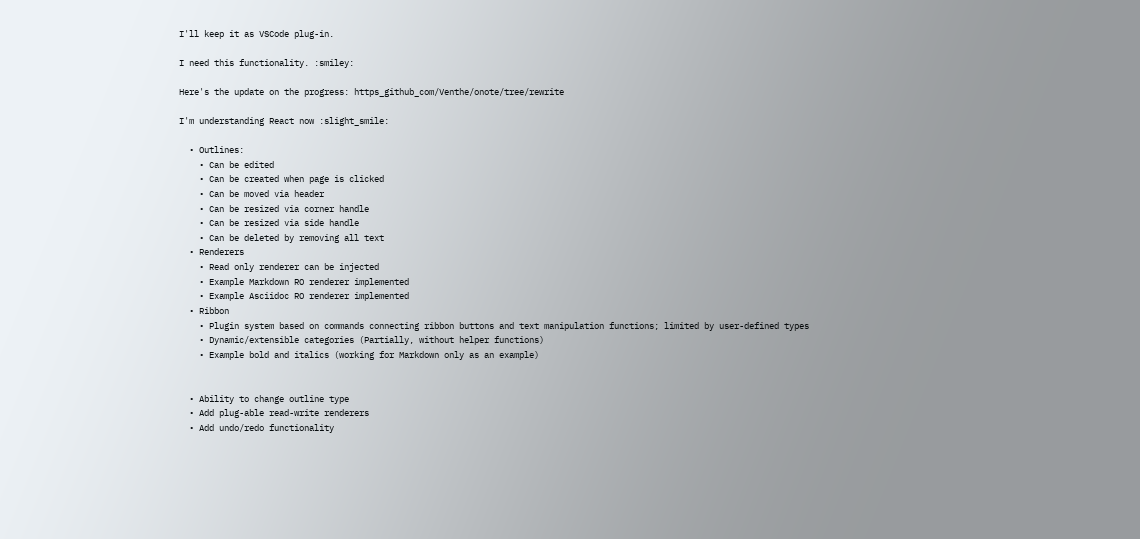I'll keep it as VSCode plug-in.

I need this functionality. :smiley:

Here's the update on the progress: https_github_com/Venthe/onote/tree/rewrite

I'm understanding React now :slight_smile:

  • Outlines:
    • Can be edited
    • Can be created when page is clicked
    • Can be moved via header
    • Can be resized via corner handle
    • Can be resized via side handle
    • Can be deleted by removing all text
  • Renderers
    • Read only renderer can be injected
    • Example Markdown RO renderer implemented
    • Example Asciidoc RO renderer implemented
  • Ribbon
    • Plugin system based on commands connecting ribbon buttons and text manipulation functions; limited by user-defined types
    • Dynamic/extensible categories (Partially, without helper functions)
    • Example bold and italics (working for Markdown only as an example)


  • Ability to change outline type
  • Add plug-able read-write renderers
  • Add undo/redo functionality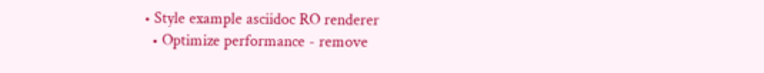• Style example asciidoc RO renderer
  • Optimize performance - remove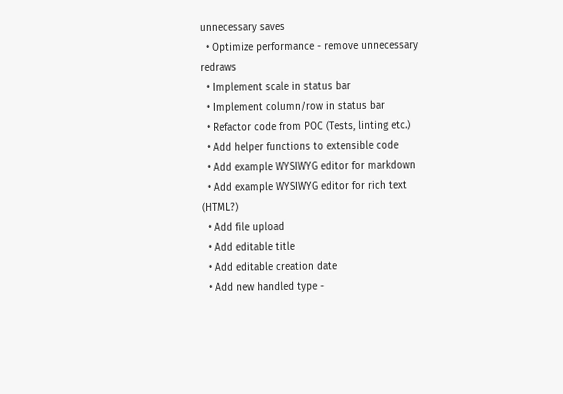unnecessary saves
  • Optimize performance - remove unnecessary redraws
  • Implement scale in status bar
  • Implement column/row in status bar
  • Refactor code from POC (Tests, linting etc.)
  • Add helper functions to extensible code
  • Add example WYSIWYG editor for markdown
  • Add example WYSIWYG editor for rich text (HTML?)
  • Add file upload
  • Add editable title
  • Add editable creation date
  • Add new handled type -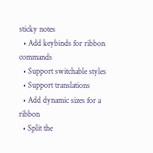sticky notes
  • Add keybinds for ribbon commands
  • Support switchable styles
  • Support translations
  • Add dynamic sizes for a ribbon
  • Split the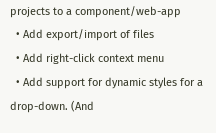projects to a component/web-app
  • Add export/import of files
  • Add right-click context menu
  • Add support for dynamic styles for a drop-down. (And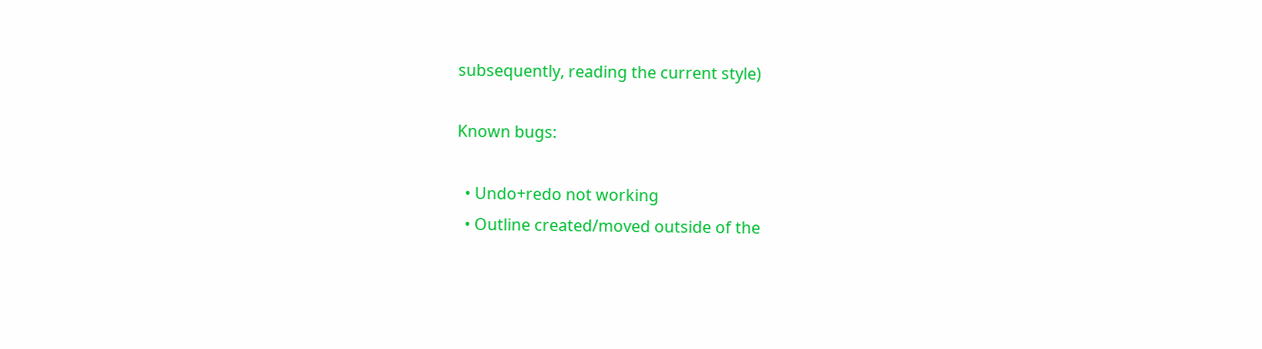subsequently, reading the current style)

Known bugs:

  • Undo+redo not working
  • Outline created/moved outside of the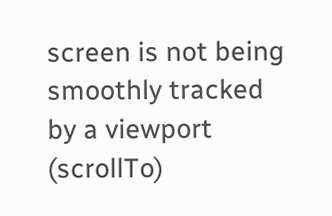screen is not being smoothly tracked by a viewport (scrollTo)